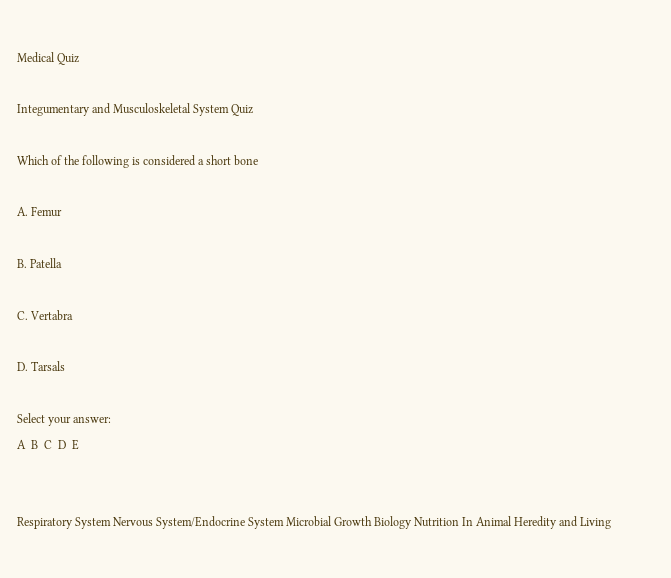Medical Quiz

Integumentary and Musculoskeletal System Quiz

Which of the following is considered a short bone

A. Femur

B. Patella

C. Vertabra

D. Tarsals

Select your answer:
A  B  C  D  E


Respiratory System Nervous System/Endocrine System Microbial Growth Biology Nutrition In Animal Heredity and Living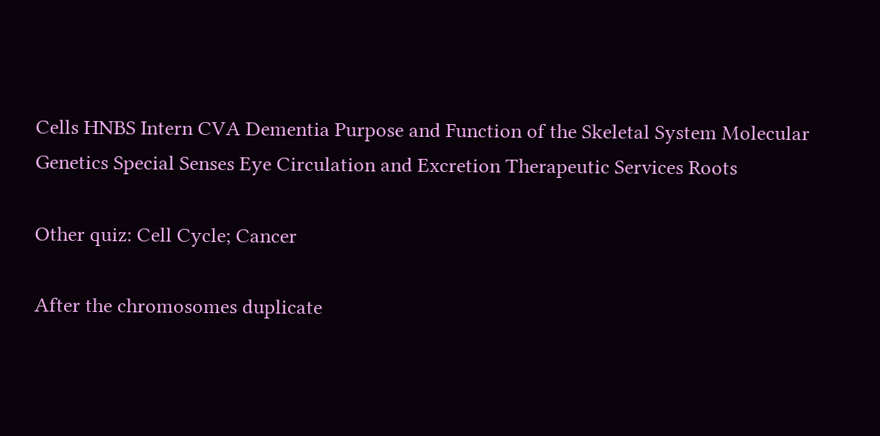Cells HNBS Intern CVA Dementia Purpose and Function of the Skeletal System Molecular Genetics Special Senses Eye Circulation and Excretion Therapeutic Services Roots

Other quiz: Cell Cycle; Cancer

After the chromosomes duplicate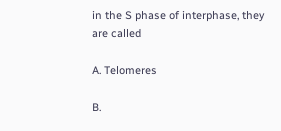in the S phase of interphase, they are called

A. Telomeres

B.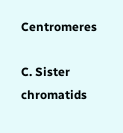Centromeres

C. Sister chromatids